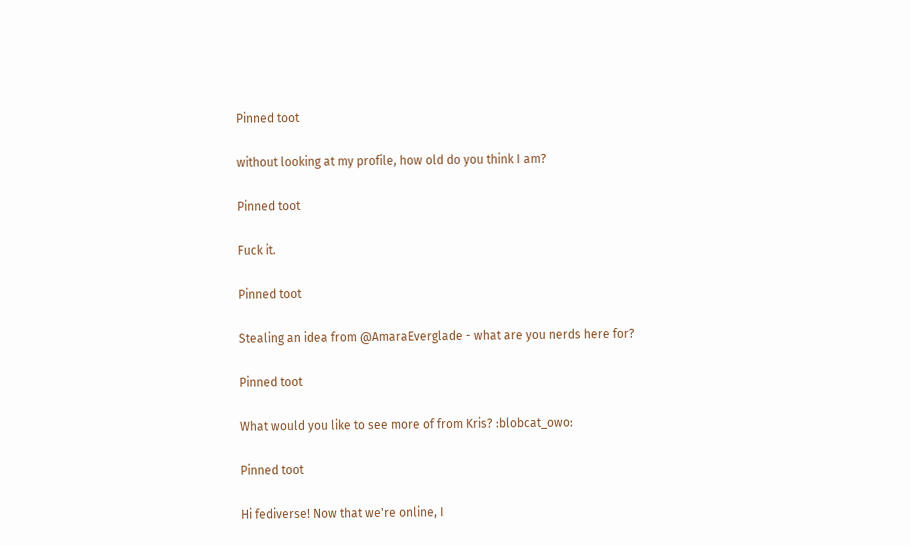Pinned toot

without looking at my profile, how old do you think I am?

Pinned toot

Fuck it.

Pinned toot

Stealing an idea from @AmaraEverglade - what are you nerds here for?

Pinned toot

What would you like to see more of from Kris? :blobcat_owo:

Pinned toot

Hi fediverse! Now that we're online, I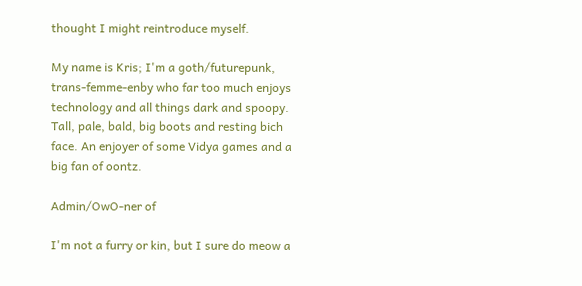thought I might reintroduce myself.

My name is Kris; I'm a goth/futurepunk, trans-femme-enby who far too much enjoys technology and all things dark and spoopy. Tall, pale, bald, big boots and resting bich face. An enjoyer of some Vidya games and a big fan of oontz.

Admin/OwO-ner of

I'm not a furry or kin, but I sure do meow a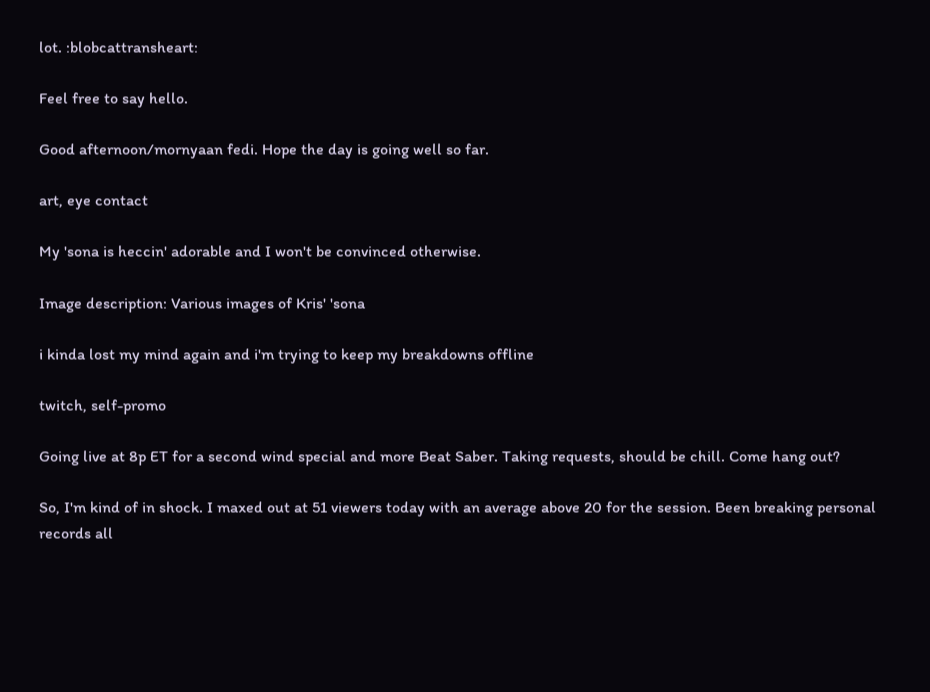lot. :blobcattransheart:

Feel free to say hello.

Good afternoon/mornyaan fedi. Hope the day is going well so far.

art, eye contact

My 'sona is heccin' adorable and I won't be convinced otherwise.

Image description: Various images of Kris' 'sona

i kinda lost my mind again and i'm trying to keep my breakdowns offline

twitch, self-promo

Going live at 8p ET for a second wind special and more Beat Saber. Taking requests, should be chill. Come hang out?

So, I'm kind of in shock. I maxed out at 51 viewers today with an average above 20 for the session. Been breaking personal records all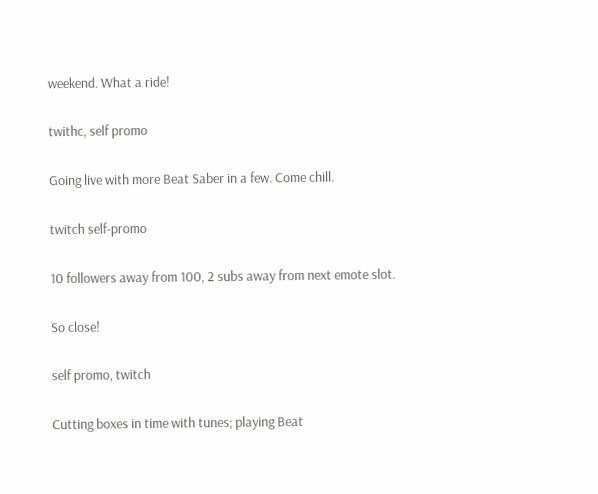weekend. What a ride!

twithc, self promo

Going live with more Beat Saber in a few. Come chill.

twitch self-promo

10 followers away from 100, 2 subs away from next emote slot.

So close!

self promo, twitch

Cutting boxes in time with tunes; playing Beat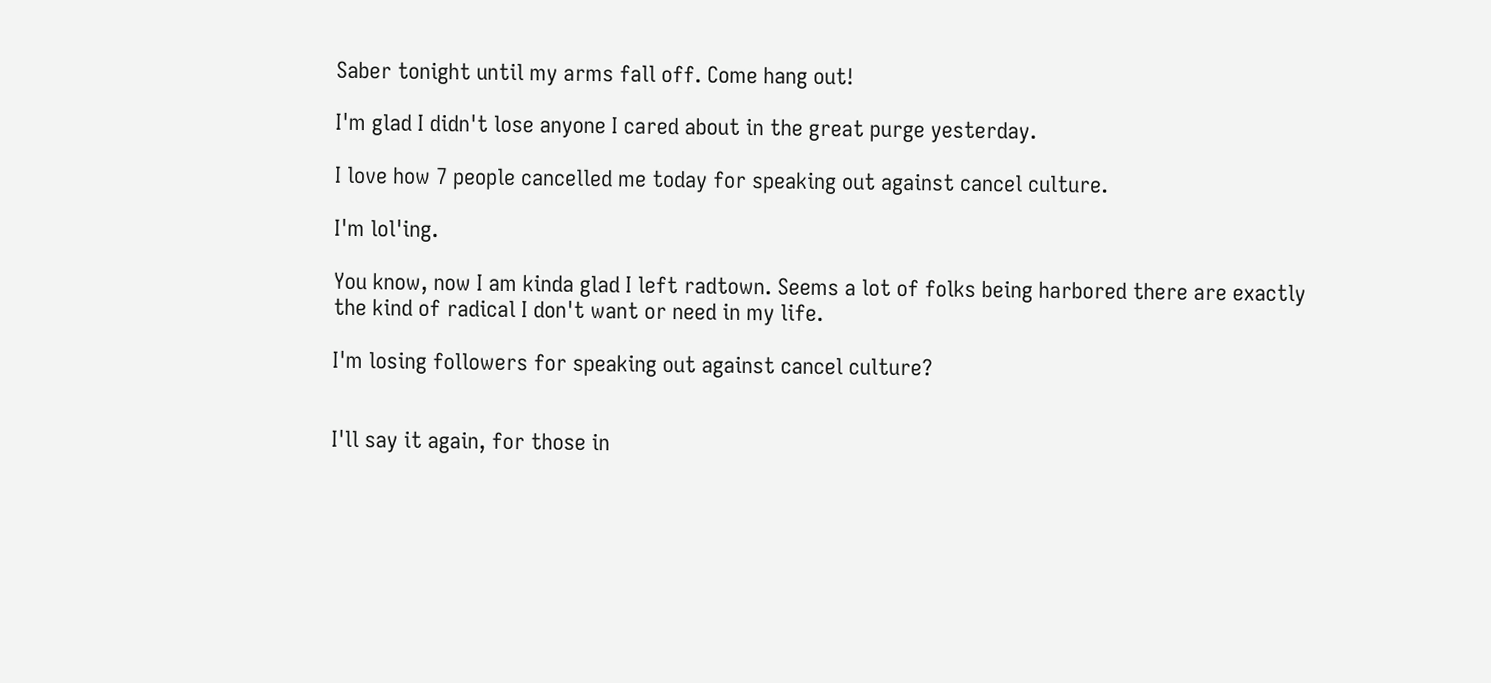Saber tonight until my arms fall off. Come hang out!

I'm glad I didn't lose anyone I cared about in the great purge yesterday.

I love how 7 people cancelled me today for speaking out against cancel culture.

I'm lol'ing.

You know, now I am kinda glad I left radtown. Seems a lot of folks being harbored there are exactly the kind of radical I don't want or need in my life.

I'm losing followers for speaking out against cancel culture?


I'll say it again, for those in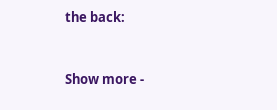the back:


Show more -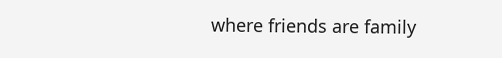where friends are family